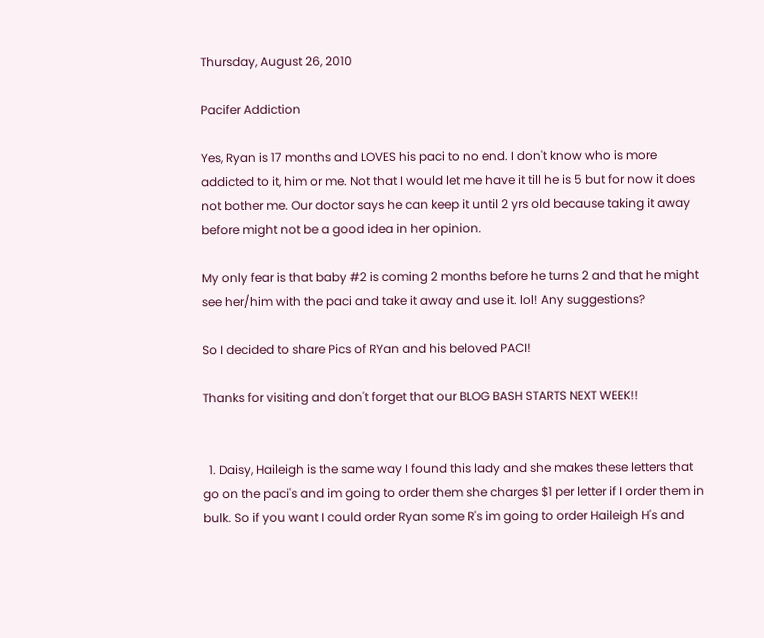Thursday, August 26, 2010

Pacifer Addiction

Yes, Ryan is 17 months and LOVES his paci to no end. I don't know who is more addicted to it, him or me. Not that I would let me have it till he is 5 but for now it does not bother me. Our doctor says he can keep it until 2 yrs old because taking it away before might not be a good idea in her opinion.

My only fear is that baby #2 is coming 2 months before he turns 2 and that he might see her/him with the paci and take it away and use it. lol! Any suggestions?

So I decided to share Pics of RYan and his beloved PACI!

Thanks for visiting and don't forget that our BLOG BASH STARTS NEXT WEEK!!


  1. Daisy, Haileigh is the same way I found this lady and she makes these letters that go on the paci's and im going to order them she charges $1 per letter if I order them in bulk. So if you want I could order Ryan some R's im going to order Haileigh H's and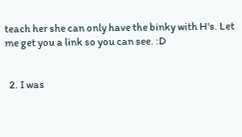teach her she can only have the binky with H's. Let me get you a link so you can see. :D


  2. I was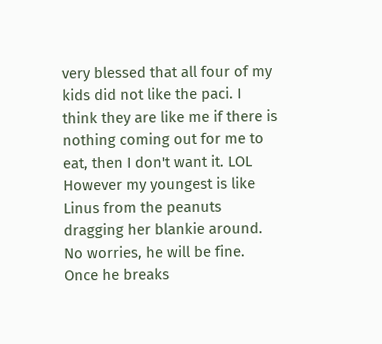very blessed that all four of my kids did not like the paci. I think they are like me if there is nothing coming out for me to eat, then I don't want it. LOL However my youngest is like Linus from the peanuts dragging her blankie around. No worries, he will be fine. Once he breaks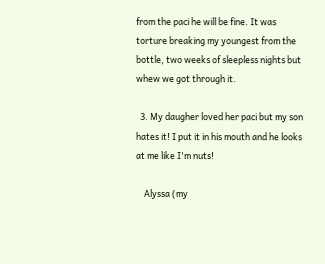from the paci he will be fine. It was torture breaking my youngest from the bottle, two weeks of sleepless nights but whew we got through it.

  3. My daugher loved her paci but my son hates it! I put it in his mouth and he looks at me like I'm nuts!

    Alyssa (my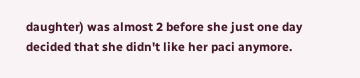daughter) was almost 2 before she just one day decided that she didn't like her paci anymore.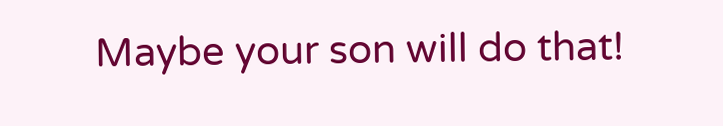Maybe your son will do that!